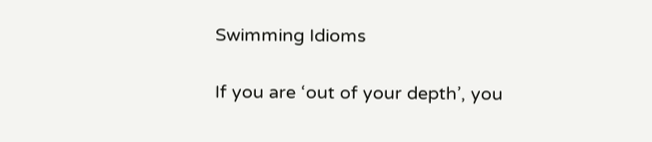Swimming Idioms

If you are ‘out of your depth’, you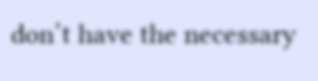don’t have the necessary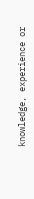knowledge, experience or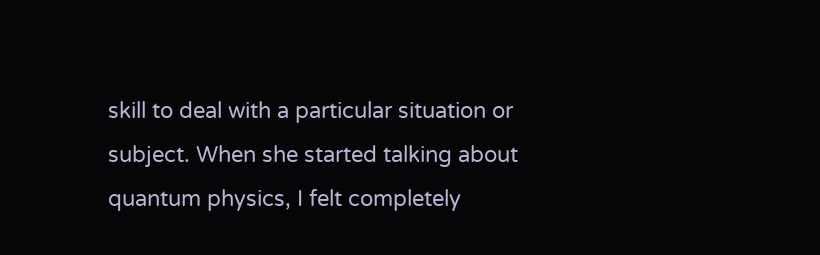skill to deal with a particular situation or subject. When she started talking about quantum physics, I felt completely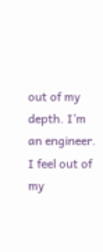out of my depth. I’m an engineer. I feel out of my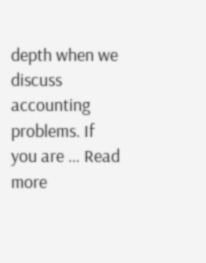depth when we discuss accounting problems. If you are … Read more